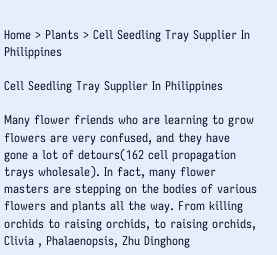Home > Plants > Cell Seedling Tray Supplier In Philippines

Cell Seedling Tray Supplier In Philippines

Many flower friends who are learning to grow flowers are very confused, and they have gone a lot of detours(162 cell propagation trays wholesale). In fact, many flower masters are stepping on the bodies of various flowers and plants all the way. From killing orchids to raising orchids, to raising orchids, Clivia , Phalaenopsis, Zhu Dinghong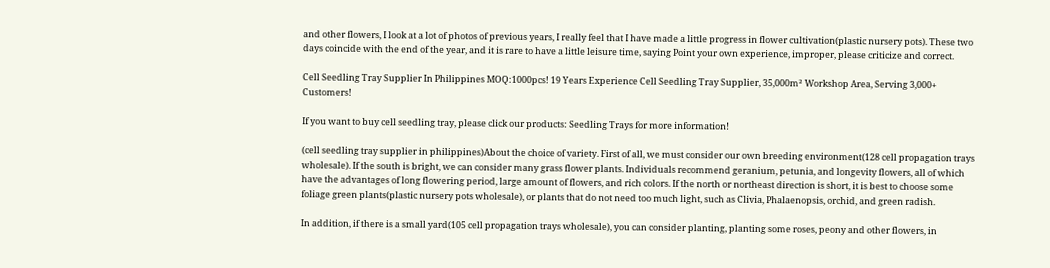and other flowers, I look at a lot of photos of previous years, I really feel that I have made a little progress in flower cultivation(plastic nursery pots). These two days coincide with the end of the year, and it is rare to have a little leisure time, saying Point your own experience, improper, please criticize and correct.

Cell Seedling Tray Supplier In Philippines MOQ:1000pcs! 19 Years Experience Cell Seedling Tray Supplier, 35,000m² Workshop Area, Serving 3,000+ Customers!

If you want to buy cell seedling tray, please click our products: Seedling Trays for more information!

(cell seedling tray supplier in philippines)About the choice of variety. First of all, we must consider our own breeding environment(128 cell propagation trays wholesale). If the south is bright, we can consider many grass flower plants. Individuals recommend geranium, petunia, and longevity flowers, all of which have the advantages of long flowering period, large amount of flowers, and rich colors. If the north or northeast direction is short, it is best to choose some foliage green plants(plastic nursery pots wholesale), or plants that do not need too much light, such as Clivia, Phalaenopsis, orchid, and green radish.

In addition, if there is a small yard(105 cell propagation trays wholesale), you can consider planting, planting some roses, peony and other flowers, in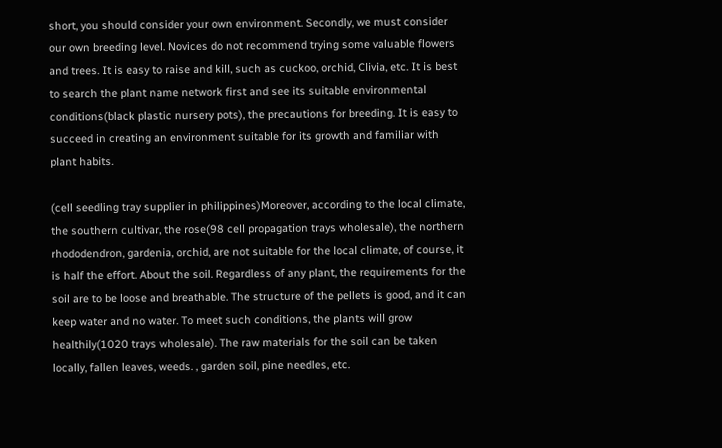short, you should consider your own environment. Secondly, we must consider our own breeding level. Novices do not recommend trying some valuable flowers and trees. It is easy to raise and kill, such as cuckoo, orchid, Clivia, etc. It is best to search the plant name network first and see its suitable environmental conditions(black plastic nursery pots), the precautions for breeding. It is easy to succeed in creating an environment suitable for its growth and familiar with plant habits.

(cell seedling tray supplier in philippines)Moreover, according to the local climate, the southern cultivar, the rose(98 cell propagation trays wholesale), the northern rhododendron, gardenia, orchid, are not suitable for the local climate, of course, it is half the effort. About the soil. Regardless of any plant, the requirements for the soil are to be loose and breathable. The structure of the pellets is good, and it can keep water and no water. To meet such conditions, the plants will grow healthily(1020 trays wholesale). The raw materials for the soil can be taken locally, fallen leaves, weeds. , garden soil, pine needles, etc.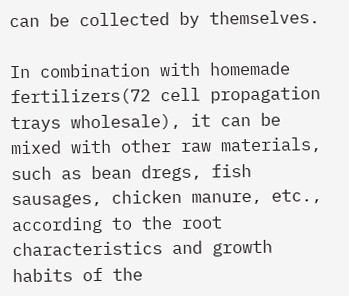can be collected by themselves.

In combination with homemade fertilizers(72 cell propagation trays wholesale), it can be mixed with other raw materials, such as bean dregs, fish sausages, chicken manure, etc., according to the root characteristics and growth habits of the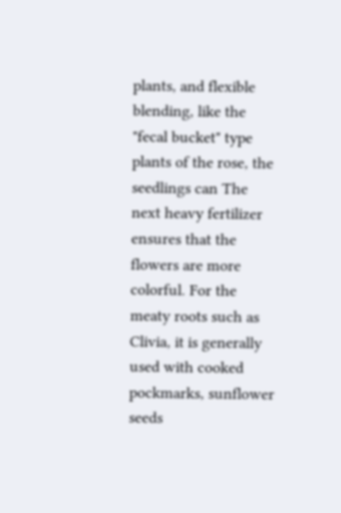plants, and flexible blending, like the "fecal bucket" type plants of the rose, the seedlings can The next heavy fertilizer ensures that the flowers are more colorful. For the meaty roots such as Clivia, it is generally used with cooked pockmarks, sunflower seeds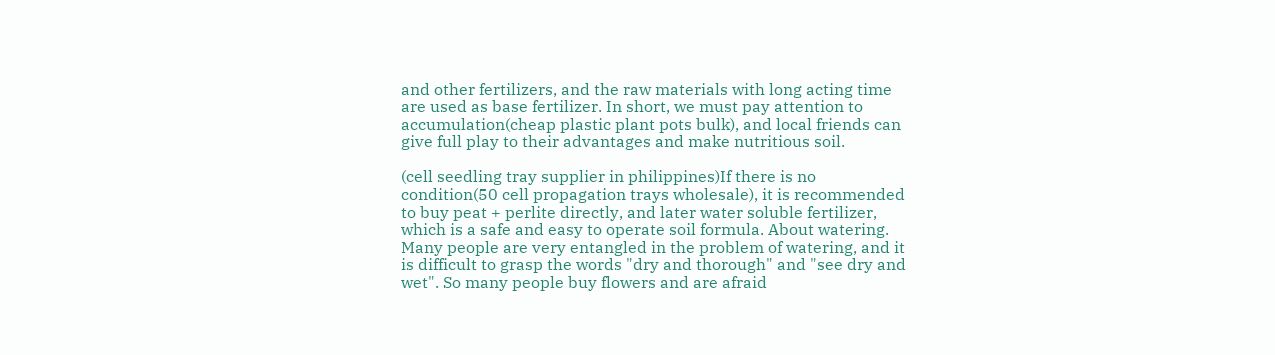and other fertilizers, and the raw materials with long acting time are used as base fertilizer. In short, we must pay attention to accumulation(cheap plastic plant pots bulk), and local friends can give full play to their advantages and make nutritious soil.

(cell seedling tray supplier in philippines)If there is no condition(50 cell propagation trays wholesale), it is recommended to buy peat + perlite directly, and later water soluble fertilizer, which is a safe and easy to operate soil formula. About watering. Many people are very entangled in the problem of watering, and it is difficult to grasp the words "dry and thorough" and "see dry and wet". So many people buy flowers and are afraid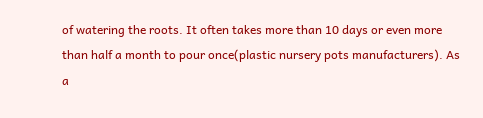of watering the roots. It often takes more than 10 days or even more than half a month to pour once(plastic nursery pots manufacturers). As a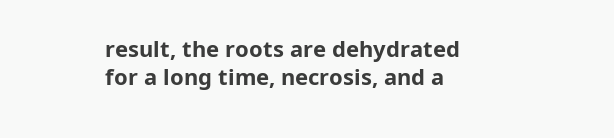result, the roots are dehydrated for a long time, necrosis, and a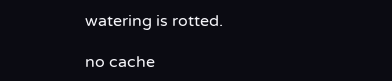watering is rotted.

no cache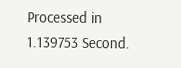Processed in 1.139753 Second.